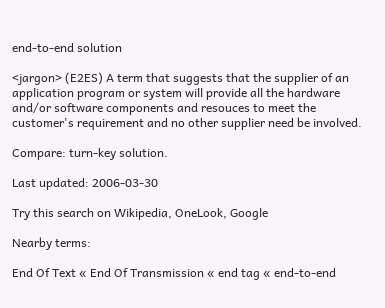end-to-end solution

<jargon> (E2ES) A term that suggests that the supplier of an application program or system will provide all the hardware and/or software components and resouces to meet the customer's requirement and no other supplier need be involved.

Compare: turn-key solution.

Last updated: 2006-03-30

Try this search on Wikipedia, OneLook, Google

Nearby terms:

End Of Text « End Of Transmission « end tag « end-to-end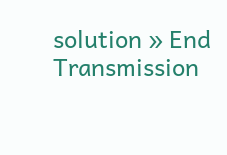solution » End Transmission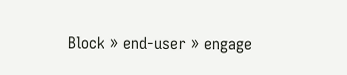Block » end-user » engage